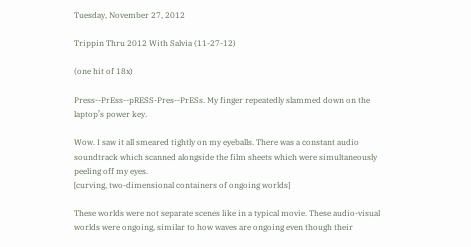Tuesday, November 27, 2012

Trippin Thru 2012 With Salvia (11-27-12)

(one hit of 18x)

Press--PrEss--pRESS-Pres--PrESs. My finger repeatedly slammed down on the laptop’s power key.

Wow. I saw it all smeared tightly on my eyeballs. There was a constant audio soundtrack which scanned alongside the film sheets which were simultaneously peeling off my eyes.
[curving, two-dimensional containers of ongoing worlds]

These worlds were not separate scenes like in a typical movie. These audio-visual worlds were ongoing, similar to how waves are ongoing even though their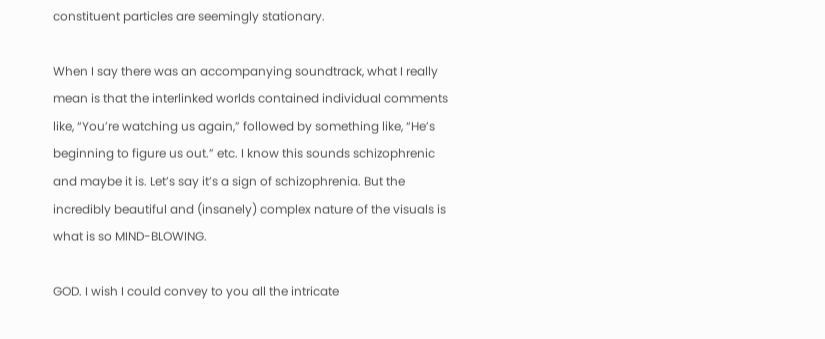constituent particles are seemingly stationary.

When I say there was an accompanying soundtrack, what I really mean is that the interlinked worlds contained individual comments like, “You’re watching us again,” followed by something like, “He’s beginning to figure us out.” etc. I know this sounds schizophrenic and maybe it is. Let’s say it’s a sign of schizophrenia. But the incredibly beautiful and (insanely) complex nature of the visuals is what is so MIND-BLOWING.

GOD. I wish I could convey to you all the intricate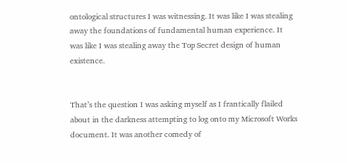ontological structures I was witnessing. It was like I was stealing away the foundations of fundamental human experience. It was like I was stealing away the Top Secret design of human existence.


That’s the question I was asking myself as I frantically flailed about in the darkness attempting to log onto my Microsoft Works document. It was another comedy of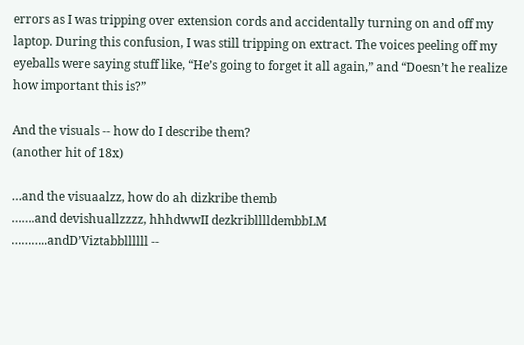errors as I was tripping over extension cords and accidentally turning on and off my laptop. During this confusion, I was still tripping on extract. The voices peeling off my eyeballs were saying stuff like, “He’s going to forget it all again,” and “Doesn’t he realize how important this is?”

And the visuals -- how do I describe them?
(another hit of 18x)

…and the visuaalzz, how do ah dizkribe themb
…….and devishuallzzzz, hhhdwwII dezkriblllldembbLM
………..andD’Viztabbllllll --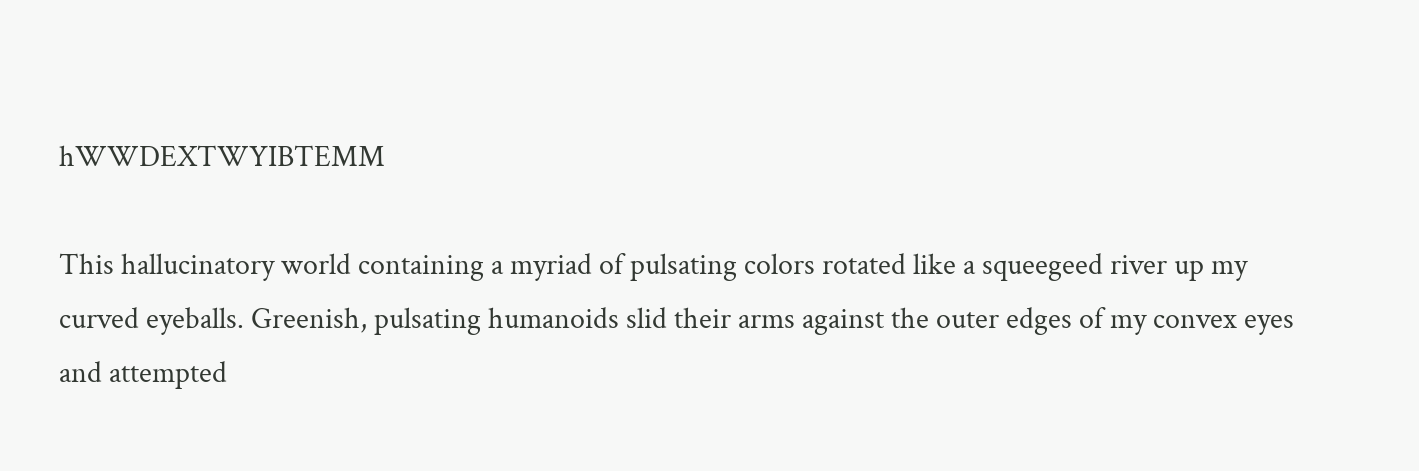hWWDEXTWYIBTEMM

This hallucinatory world containing a myriad of pulsating colors rotated like a squeegeed river up my curved eyeballs. Greenish, pulsating humanoids slid their arms against the outer edges of my convex eyes and attempted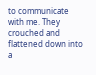to communicate with me. They crouched and flattened down into a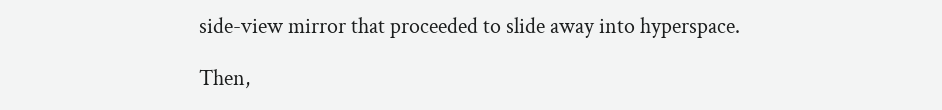side-view mirror that proceeded to slide away into hyperspace.

Then,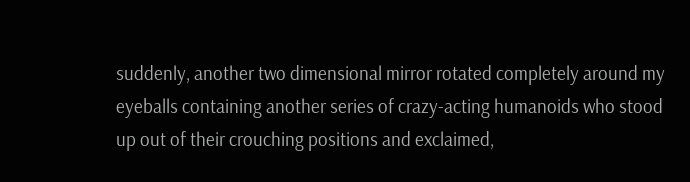suddenly, another two dimensional mirror rotated completely around my eyeballs containing another series of crazy-acting humanoids who stood up out of their crouching positions and exclaimed,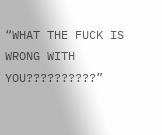“WHAT THE FUCK IS WRONG WITH YOU??????????”